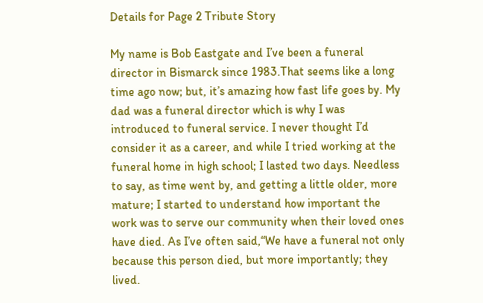Details for Page 2 Tribute Story

My name is Bob Eastgate and I’ve been a funeral director in Bismarck since 1983.That seems like a long time ago now; but, it’s amazing how fast life goes by. My dad was a funeral director which is why I was introduced to funeral service. I never thought I’d consider it as a career, and while I tried working at the funeral home in high school; I lasted two days. Needless to say, as time went by, and getting a little older, more mature; I started to understand how important the work was to serve our community when their loved ones have died. As I’ve often said,“We have a funeral not only because this person died, but more importantly; they lived.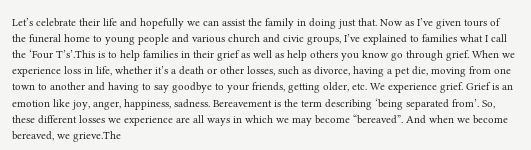Let’s celebrate their life and hopefully we can assist the family in doing just that. Now as I’ve given tours of the funeral home to young people and various church and civic groups, I’ve explained to families what I call the ‘Four T’s’.This is to help families in their grief as well as help others you know go through grief. When we experience loss in life, whether it’s a death or other losses, such as divorce, having a pet die, moving from one town to another and having to say goodbye to your friends, getting older, etc. We experience grief. Grief is an emotion like joy, anger, happiness, sadness. Bereavement is the term describing ‘being separated from’. So, these different losses we experience are all ways in which we may become “bereaved”. And when we become bereaved, we grieve.The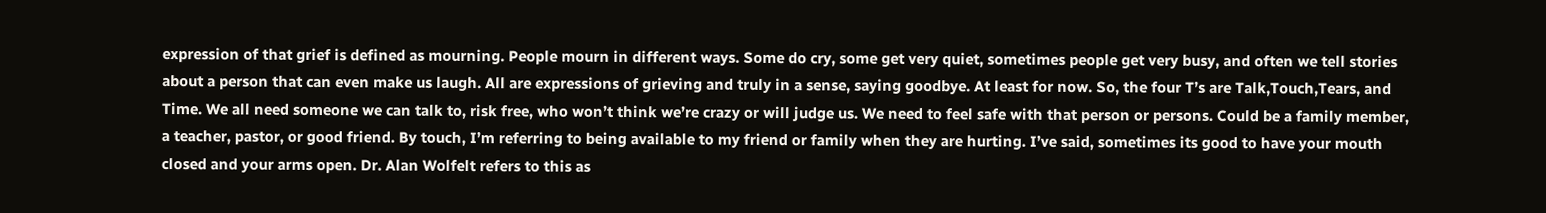expression of that grief is defined as mourning. People mourn in different ways. Some do cry, some get very quiet, sometimes people get very busy, and often we tell stories about a person that can even make us laugh. All are expressions of grieving and truly in a sense, saying goodbye. At least for now. So, the four T’s are Talk,Touch,Tears, and Time. We all need someone we can talk to, risk free, who won’t think we’re crazy or will judge us. We need to feel safe with that person or persons. Could be a family member, a teacher, pastor, or good friend. By touch, I’m referring to being available to my friend or family when they are hurting. I’ve said, sometimes its good to have your mouth closed and your arms open. Dr. Alan Wolfelt refers to this as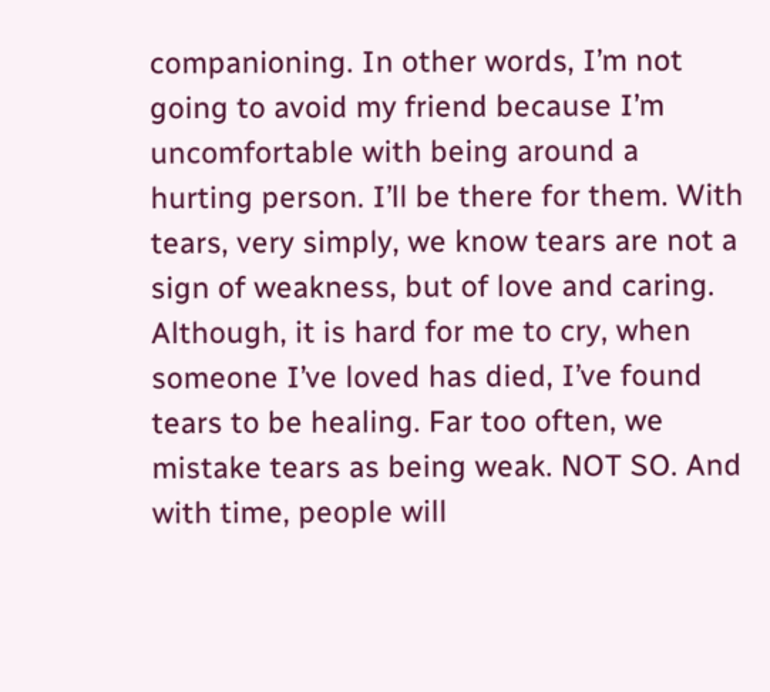companioning. In other words, I’m not going to avoid my friend because I’m uncomfortable with being around a hurting person. I’ll be there for them. With tears, very simply, we know tears are not a sign of weakness, but of love and caring. Although, it is hard for me to cry, when someone I’ve loved has died, I’ve found tears to be healing. Far too often, we mistake tears as being weak. NOT SO. And with time, people will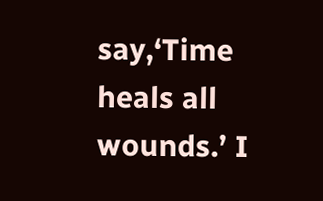say,‘Time heals all wounds.’ I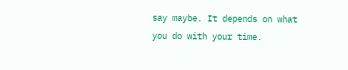say maybe. It depends on what you do with your time.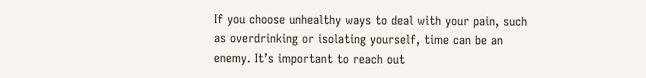If you choose unhealthy ways to deal with your pain, such as overdrinking or isolating yourself, time can be an enemy. It’s important to reach out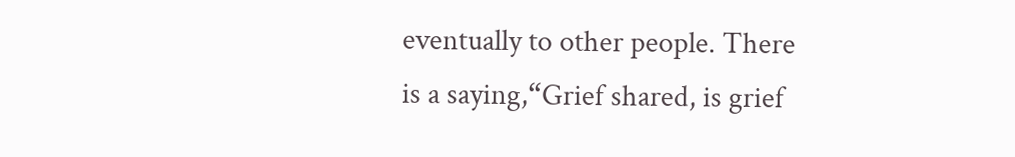eventually to other people. There is a saying,“Grief shared, is grief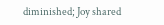diminished; Joy shared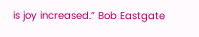is joy increased.” Bob Eastgate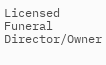Licensed Funeral Director/Owner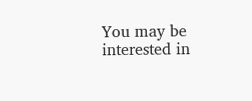You may be interested in